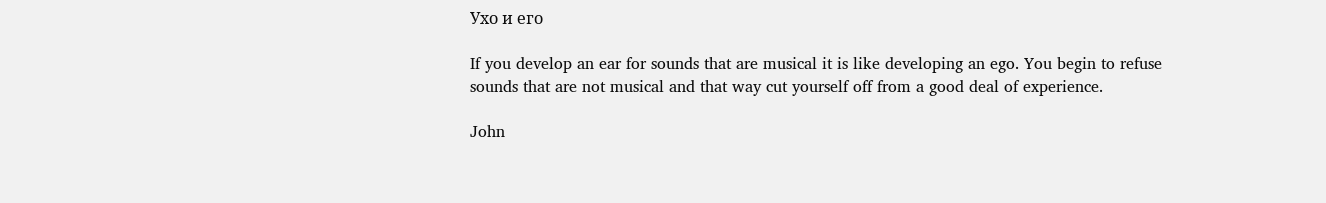Ухо и его

If you develop an ear for sounds that are musical it is like developing an ego. You begin to refuse sounds that are not musical and that way cut yourself off from a good deal of experience.

John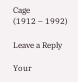Cage
(1912 – 1992)

Leave a Reply

Your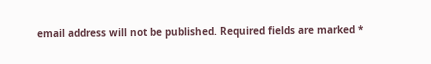email address will not be published. Required fields are marked *